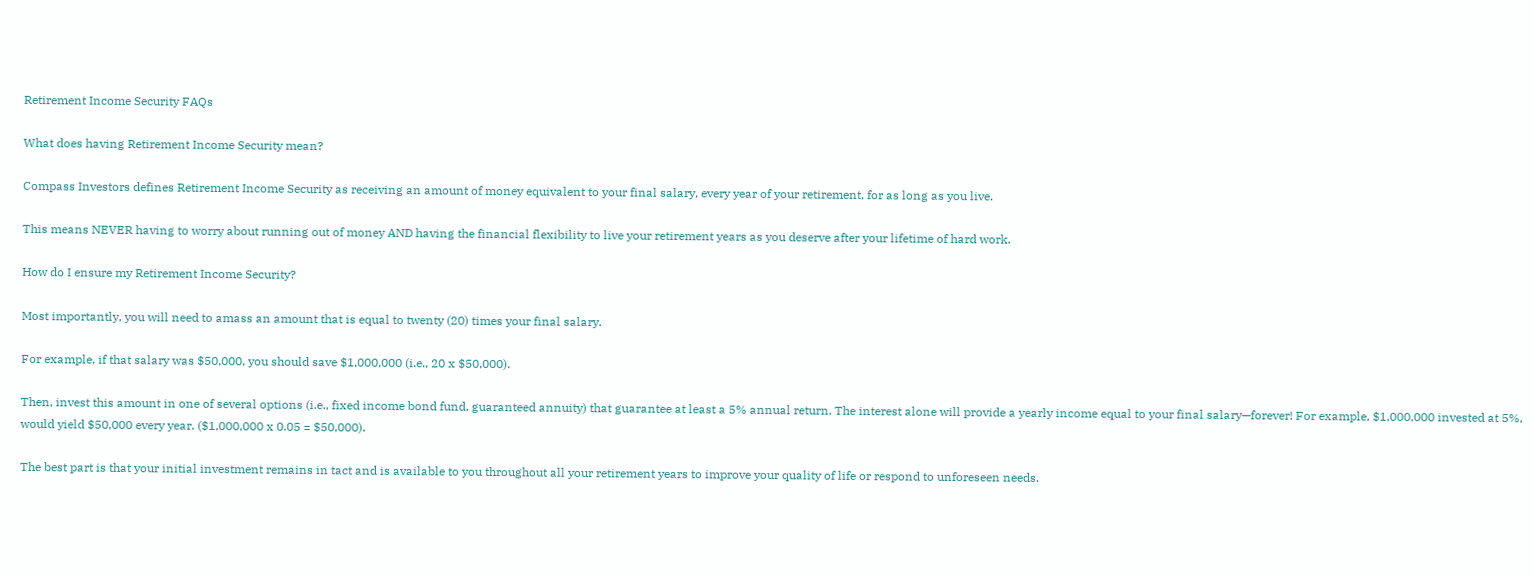Retirement Income Security FAQs

What does having Retirement Income Security mean?

Compass Investors defines Retirement Income Security as receiving an amount of money equivalent to your final salary, every year of your retirement, for as long as you live.

This means NEVER having to worry about running out of money AND having the financial flexibility to live your retirement years as you deserve after your lifetime of hard work.

How do I ensure my Retirement Income Security?

Most importantly, you will need to amass an amount that is equal to twenty (20) times your final salary.

For example, if that salary was $50,000, you should save $1,000,000 (i.e., 20 x $50,000).

Then, invest this amount in one of several options (i.e., fixed income bond fund, guaranteed annuity) that guarantee at least a 5% annual return. The interest alone will provide a yearly income equal to your final salary—forever! For example, $1,000,000 invested at 5%, would yield $50,000 every year. ($1,000,000 x 0.05 = $50,000).

The best part is that your initial investment remains in tact and is available to you throughout all your retirement years to improve your quality of life or respond to unforeseen needs.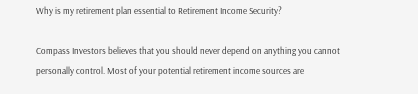Why is my retirement plan essential to Retirement Income Security?

Compass Investors believes that you should never depend on anything you cannot personally control. Most of your potential retirement income sources are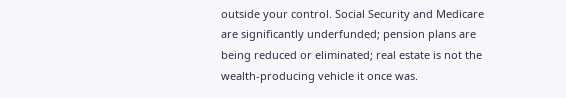outside your control. Social Security and Medicare are significantly underfunded; pension plans are being reduced or eliminated; real estate is not the wealth-producing vehicle it once was.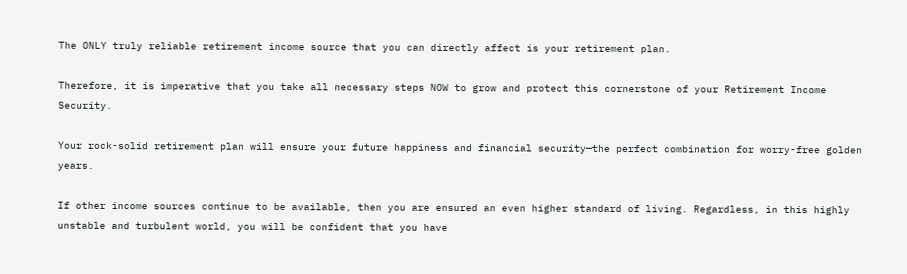The ONLY truly reliable retirement income source that you can directly affect is your retirement plan.

Therefore, it is imperative that you take all necessary steps NOW to grow and protect this cornerstone of your Retirement Income Security.

Your rock-solid retirement plan will ensure your future happiness and financial security—the perfect combination for worry-free golden years.

If other income sources continue to be available, then you are ensured an even higher standard of living. Regardless, in this highly unstable and turbulent world, you will be confident that you have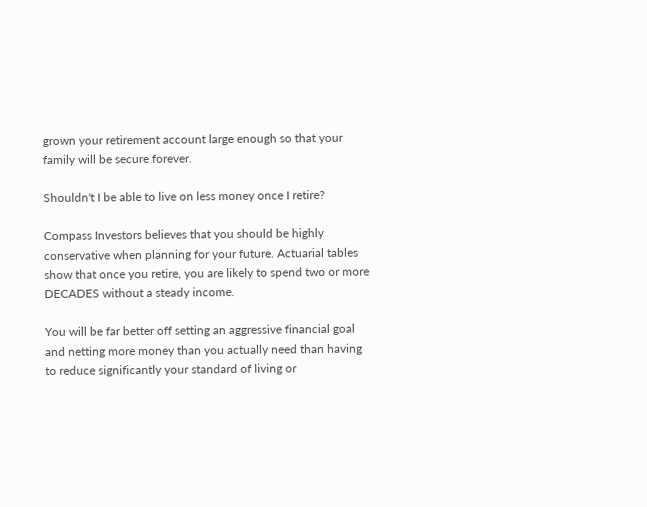grown your retirement account large enough so that your family will be secure forever.

Shouldn't I be able to live on less money once I retire?

Compass Investors believes that you should be highly conservative when planning for your future. Actuarial tables show that once you retire, you are likely to spend two or more DECADES without a steady income.

You will be far better off setting an aggressive financial goal and netting more money than you actually need than having to reduce significantly your standard of living or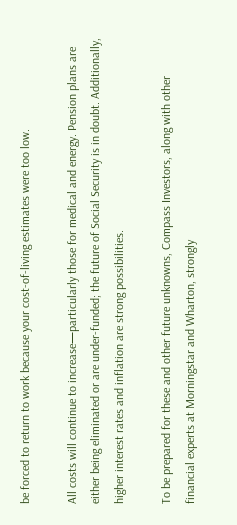be forced to return to work because your cost-of-living estimates were too low.

All costs will continue to increase—particularly those for medical and energy. Pension plans are either being eliminated or are under-funded; the future of Social Security is in doubt. Additionally, higher interest rates and inflation are strong possibilities.

To be prepared for these and other future unknowns, Compass Investors, along with other financial experts at Morningstar and Wharton, strongly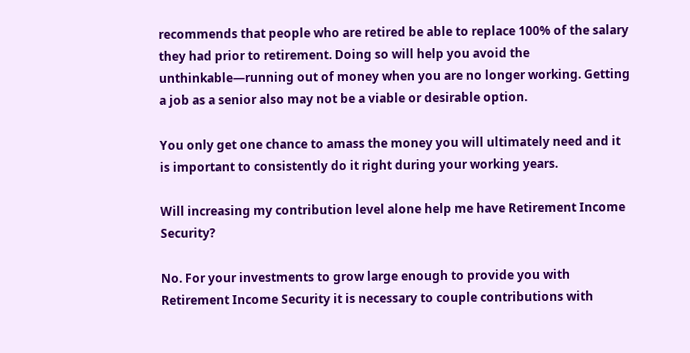recommends that people who are retired be able to replace 100% of the salary they had prior to retirement. Doing so will help you avoid the unthinkable—running out of money when you are no longer working. Getting a job as a senior also may not be a viable or desirable option.

You only get one chance to amass the money you will ultimately need and it is important to consistently do it right during your working years.

Will increasing my contribution level alone help me have Retirement Income Security?

No. For your investments to grow large enough to provide you with Retirement Income Security it is necessary to couple contributions with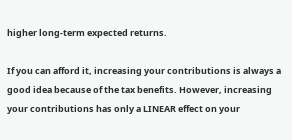higher long-term expected returns.

If you can afford it, increasing your contributions is always a good idea because of the tax benefits. However, increasing your contributions has only a LINEAR effect on your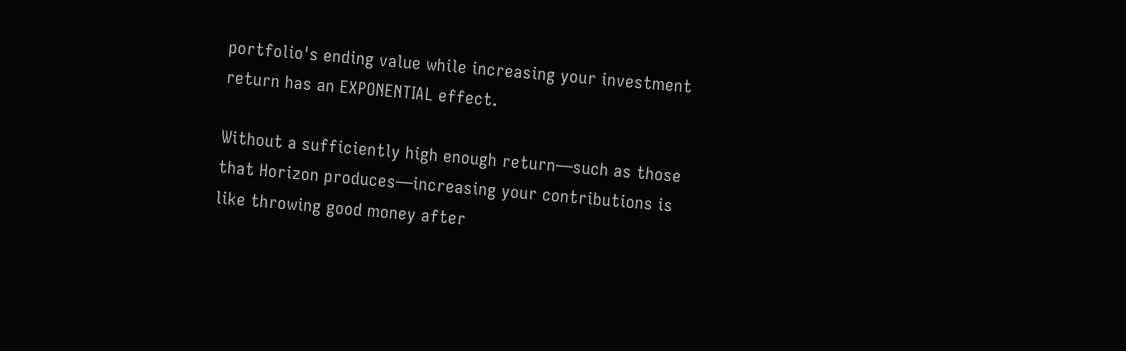portfolio's ending value while increasing your investment return has an EXPONENTIAL effect.

Without a sufficiently high enough return—such as those that Horizon produces—increasing your contributions is like throwing good money after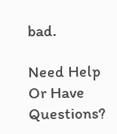bad.

Need Help Or Have Questions?